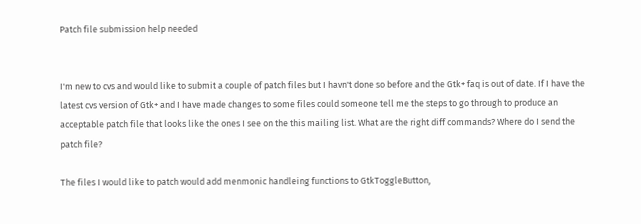Patch file submission help needed


I'm new to cvs and would like to submit a couple of patch files but I havn't done so before and the Gtk+ faq is out of date. If I have the latest cvs version of Gtk+ and I have made changes to some files could someone tell me the steps to go through to produce an acceptable patch file that looks like the ones I see on the this mailing list. What are the right diff commands? Where do I send the patch file?

The files I would like to patch would add menmonic handleing functions to GtkToggleButton,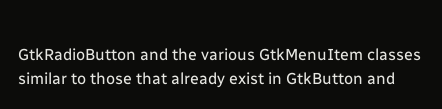GtkRadioButton and the various GtkMenuItem classes similar to those that already exist in GtkButton and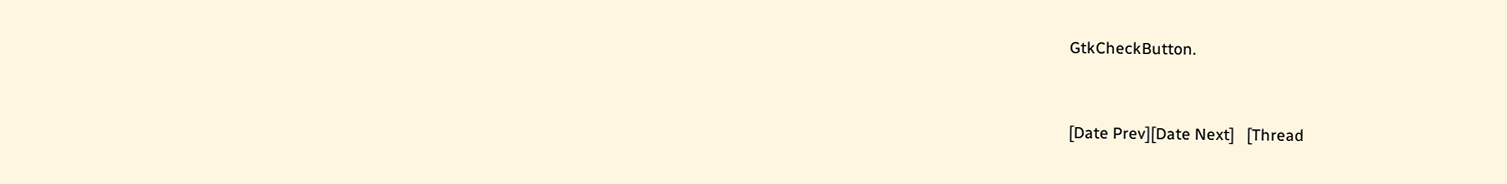GtkCheckButton.


[Date Prev][Date Next]   [Thread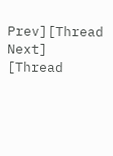Prev][Thread Next]   [Thread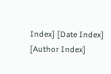Index] [Date Index] [Author Index]